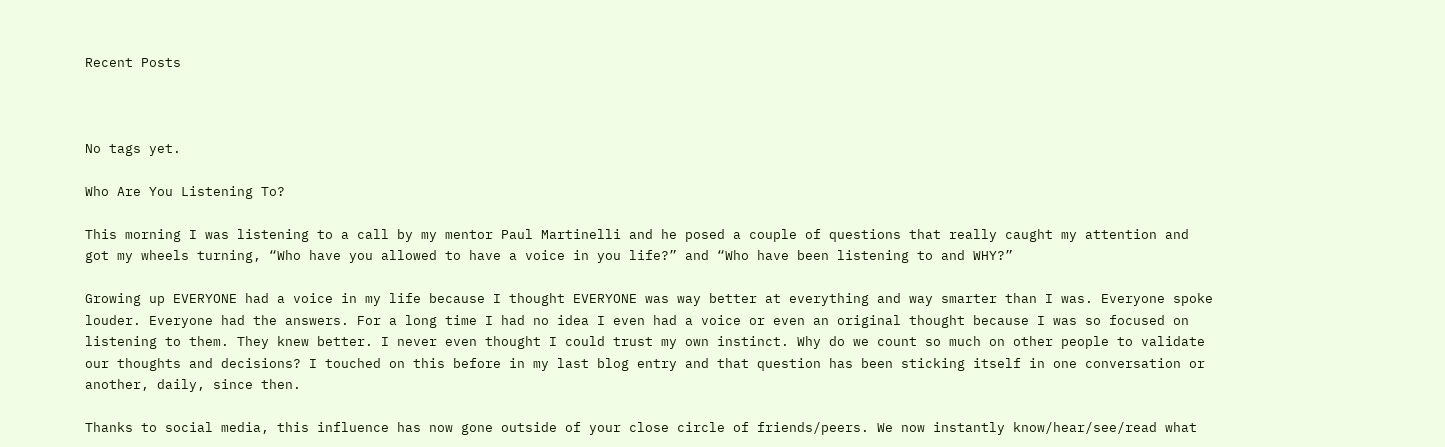Recent Posts



No tags yet.

Who Are You Listening To?

This morning I was listening to a call by my mentor Paul Martinelli and he posed a couple of questions that really caught my attention and got my wheels turning, “Who have you allowed to have a voice in you life?” and “Who have been listening to and WHY?”

Growing up EVERYONE had a voice in my life because I thought EVERYONE was way better at everything and way smarter than I was. Everyone spoke louder. Everyone had the answers. For a long time I had no idea I even had a voice or even an original thought because I was so focused on listening to them. They knew better. I never even thought I could trust my own instinct. Why do we count so much on other people to validate our thoughts and decisions? I touched on this before in my last blog entry and that question has been sticking itself in one conversation or another, daily, since then.

Thanks to social media, this influence has now gone outside of your close circle of friends/peers. We now instantly know/hear/see/read what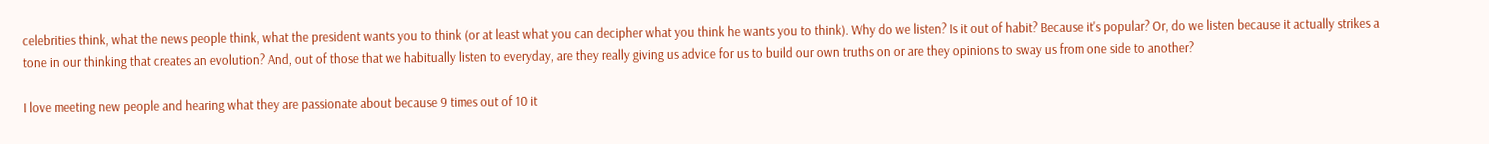celebrities think, what the news people think, what the president wants you to think (or at least what you can decipher what you think he wants you to think). Why do we listen? Is it out of habit? Because it's popular? Or, do we listen because it actually strikes a tone in our thinking that creates an evolution? And, out of those that we habitually listen to everyday, are they really giving us advice for us to build our own truths on or are they opinions to sway us from one side to another?

I love meeting new people and hearing what they are passionate about because 9 times out of 10 it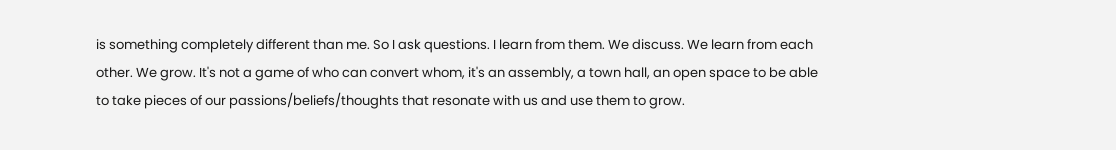is something completely different than me. So I ask questions. I learn from them. We discuss. We learn from each other. We grow. It's not a game of who can convert whom, it's an assembly, a town hall, an open space to be able to take pieces of our passions/beliefs/thoughts that resonate with us and use them to grow.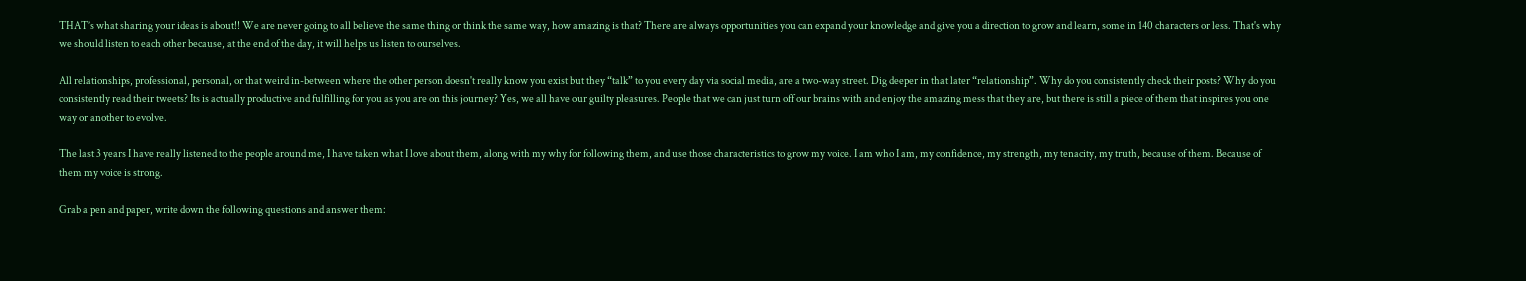THAT’s what sharing your ideas is about!! We are never going to all believe the same thing or think the same way, how amazing is that? There are always opportunities you can expand your knowledge and give you a direction to grow and learn, some in 140 characters or less. That's why we should listen to each other because, at the end of the day, it will helps us listen to ourselves.

All relationships, professional, personal, or that weird in-between where the other person doesn't really know you exist but they “talk” to you every day via social media, are a two-way street. Dig deeper in that later “relationship”. Why do you consistently check their posts? Why do you consistently read their tweets? Its is actually productive and fulfilling for you as you are on this journey? Yes, we all have our guilty pleasures. People that we can just turn off our brains with and enjoy the amazing mess that they are, but there is still a piece of them that inspires you one way or another to evolve.

The last 3 years I have really listened to the people around me, I have taken what I love about them, along with my why for following them, and use those characteristics to grow my voice. I am who I am, my confidence, my strength, my tenacity, my truth, because of them. Because of them my voice is strong.

Grab a pen and paper, write down the following questions and answer them: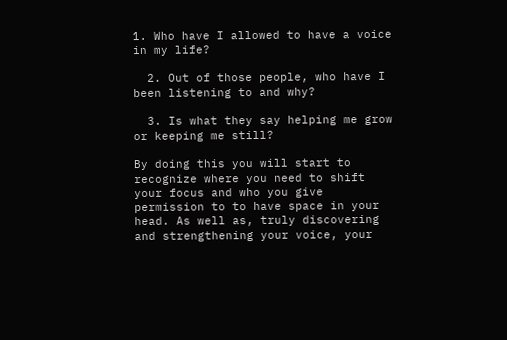1. Who have I allowed to have a voice in my life?

  2. Out of those people, who have I been listening to and why?

  3. Is what they say helping me grow or keeping me still?

By doing this you will start to recognize where you need to shift your focus and who you give permission to to have space in your head. As well as, truly discovering and strengthening your voice, your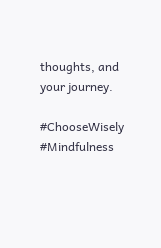thoughts, and your journey.

#ChooseWisely #Mindfulness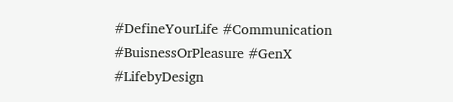#DefineYourLife #Communication #BuisnessOrPleasure #GenX #LifebyDesign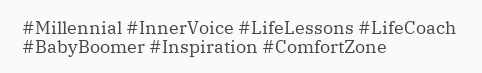#Millennial #InnerVoice #LifeLessons #LifeCoach #BabyBoomer #Inspiration #ComfortZone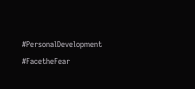#PersonalDevelopment #FacetheFear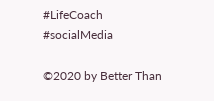#LifeCoach #socialMedia

©2020 by Better Than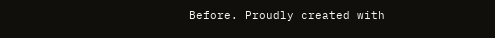Before. Proudly created with